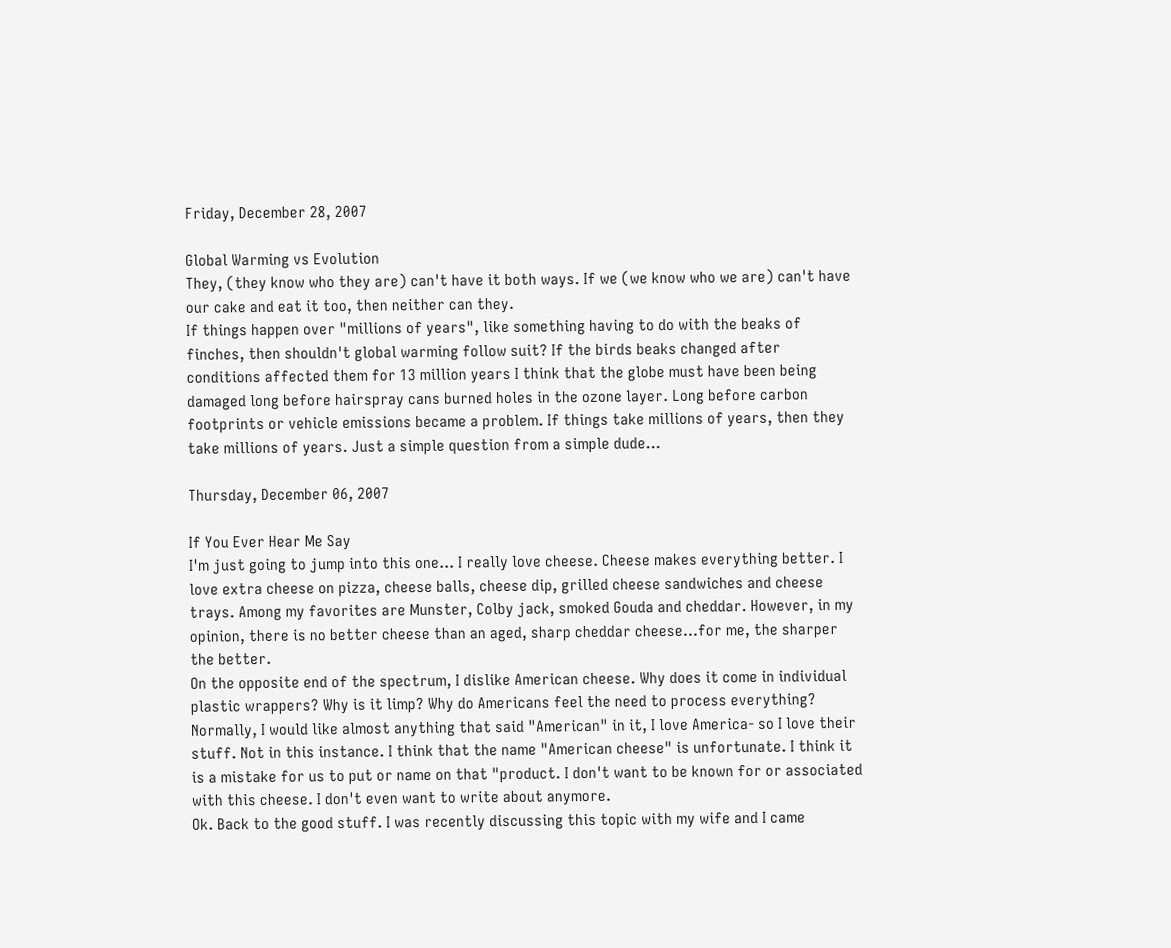Friday, December 28, 2007

Global Warming vs Evolution
They, (they know who they are) can't have it both ways. If we (we know who we are) can't have our cake and eat it too, then neither can they.
If things happen over "millions of years", like something having to do with the beaks of finches, then shouldn't global warming follow suit? If the birds beaks changed after conditions affected them for 13 million years I think that the globe must have been being damaged long before hairspray cans burned holes in the ozone layer. Long before carbon footprints or vehicle emissions became a problem. If things take millions of years, then they take millions of years. Just a simple question from a simple dude...

Thursday, December 06, 2007

If You Ever Hear Me Say
I'm just going to jump into this one... I really love cheese. Cheese makes everything better. I love extra cheese on pizza, cheese balls, cheese dip, grilled cheese sandwiches and cheese trays. Among my favorites are Munster, Colby jack, smoked Gouda and cheddar. However, in my opinion, there is no better cheese than an aged, sharp cheddar cheese...for me, the sharper the better.
On the opposite end of the spectrum, I dislike American cheese. Why does it come in individual plastic wrappers? Why is it limp? Why do Americans feel the need to process everything? Normally, I would like almost anything that said "American" in it, I love America- so I love their stuff. Not in this instance. I think that the name "American cheese" is unfortunate. I think it is a mistake for us to put or name on that "product. I don't want to be known for or associated with this cheese. I don't even want to write about anymore.
Ok. Back to the good stuff. I was recently discussing this topic with my wife and I came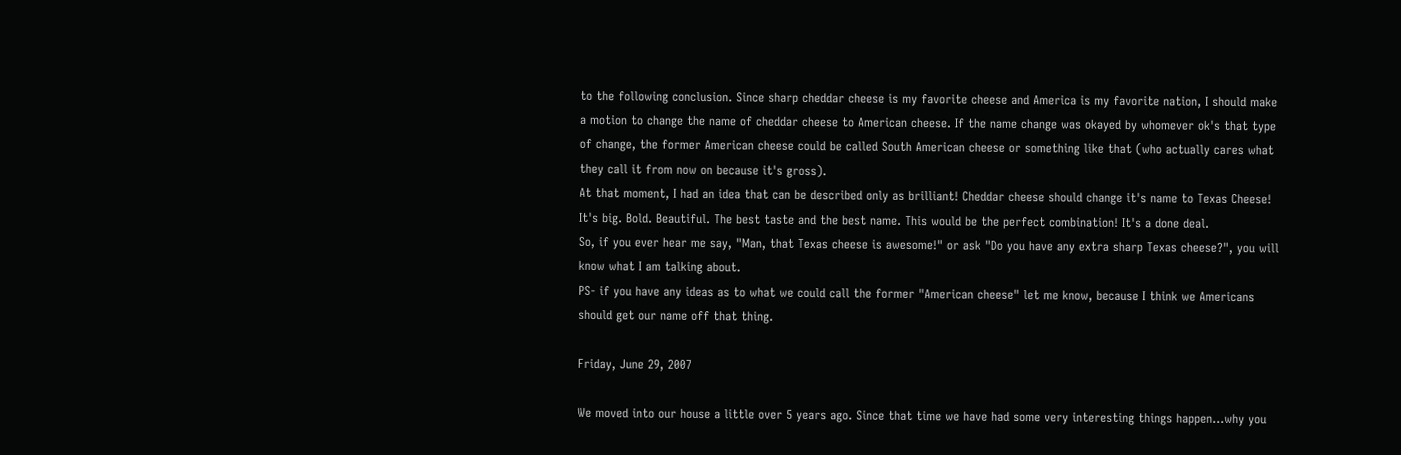to the following conclusion. Since sharp cheddar cheese is my favorite cheese and America is my favorite nation, I should make a motion to change the name of cheddar cheese to American cheese. If the name change was okayed by whomever ok's that type of change, the former American cheese could be called South American cheese or something like that (who actually cares what they call it from now on because it's gross).
At that moment, I had an idea that can be described only as brilliant! Cheddar cheese should change it's name to Texas Cheese! It's big. Bold. Beautiful. The best taste and the best name. This would be the perfect combination! It's a done deal.
So, if you ever hear me say, "Man, that Texas cheese is awesome!" or ask "Do you have any extra sharp Texas cheese?", you will know what I am talking about.
PS- if you have any ideas as to what we could call the former "American cheese" let me know, because I think we Americans should get our name off that thing.

Friday, June 29, 2007

We moved into our house a little over 5 years ago. Since that time we have had some very interesting things happen...why you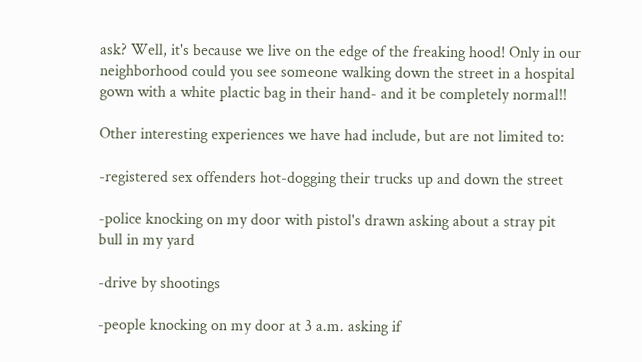ask? Well, it's because we live on the edge of the freaking hood! Only in our neighborhood could you see someone walking down the street in a hospital gown with a white plactic bag in their hand- and it be completely normal!!

Other interesting experiences we have had include, but are not limited to:

-registered sex offenders hot-dogging their trucks up and down the street

-police knocking on my door with pistol's drawn asking about a stray pit bull in my yard

-drive by shootings

-people knocking on my door at 3 a.m. asking if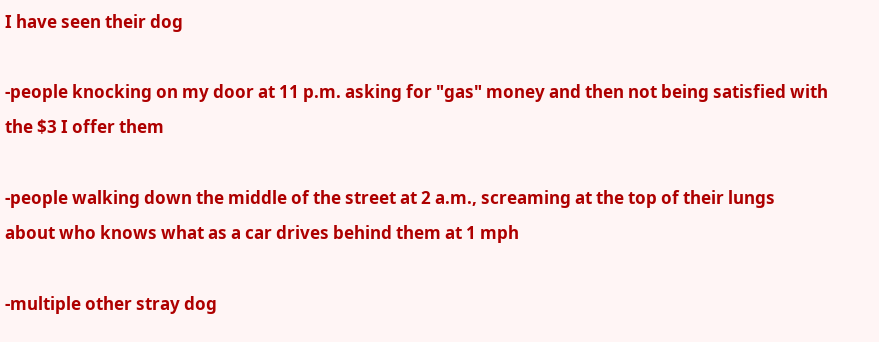I have seen their dog

-people knocking on my door at 11 p.m. asking for "gas" money and then not being satisfied with the $3 I offer them

-people walking down the middle of the street at 2 a.m., screaming at the top of their lungs about who knows what as a car drives behind them at 1 mph

-multiple other stray dog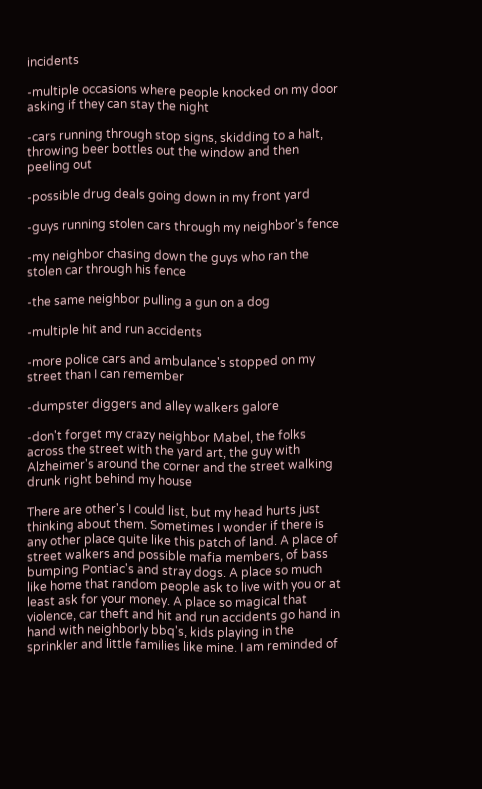incidents

-multiple occasions where people knocked on my door asking if they can stay the night

-cars running through stop signs, skidding to a halt, throwing beer bottles out the window and then peeling out

-possible drug deals going down in my front yard

-guys running stolen cars through my neighbor's fence

-my neighbor chasing down the guys who ran the stolen car through his fence

-the same neighbor pulling a gun on a dog

-multiple hit and run accidents

-more police cars and ambulance's stopped on my street than I can remember

-dumpster diggers and alley walkers galore

-don't forget my crazy neighbor Mabel, the folks across the street with the yard art, the guy with Alzheimer's around the corner and the street walking drunk right behind my house

There are other's I could list, but my head hurts just thinking about them. Sometimes I wonder if there is any other place quite like this patch of land. A place of street walkers and possible mafia members, of bass bumping Pontiac's and stray dogs. A place so much like home that random people ask to live with you or at least ask for your money. A place so magical that violence, car theft and hit and run accidents go hand in hand with neighborly bbq's, kids playing in the sprinkler and little families like mine. I am reminded of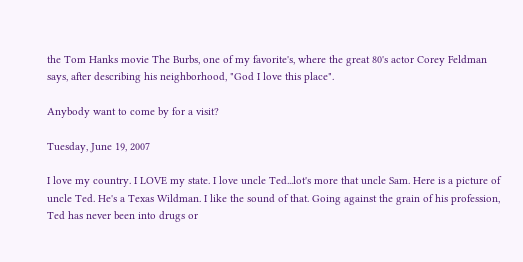the Tom Hanks movie The Burbs, one of my favorite's, where the great 80's actor Corey Feldman says, after describing his neighborhood, "God I love this place".

Anybody want to come by for a visit?

Tuesday, June 19, 2007

I love my country. I LOVE my state. I love uncle Ted...lot's more that uncle Sam. Here is a picture of uncle Ted. He's a Texas Wildman. I like the sound of that. Going against the grain of his profession, Ted has never been into drugs or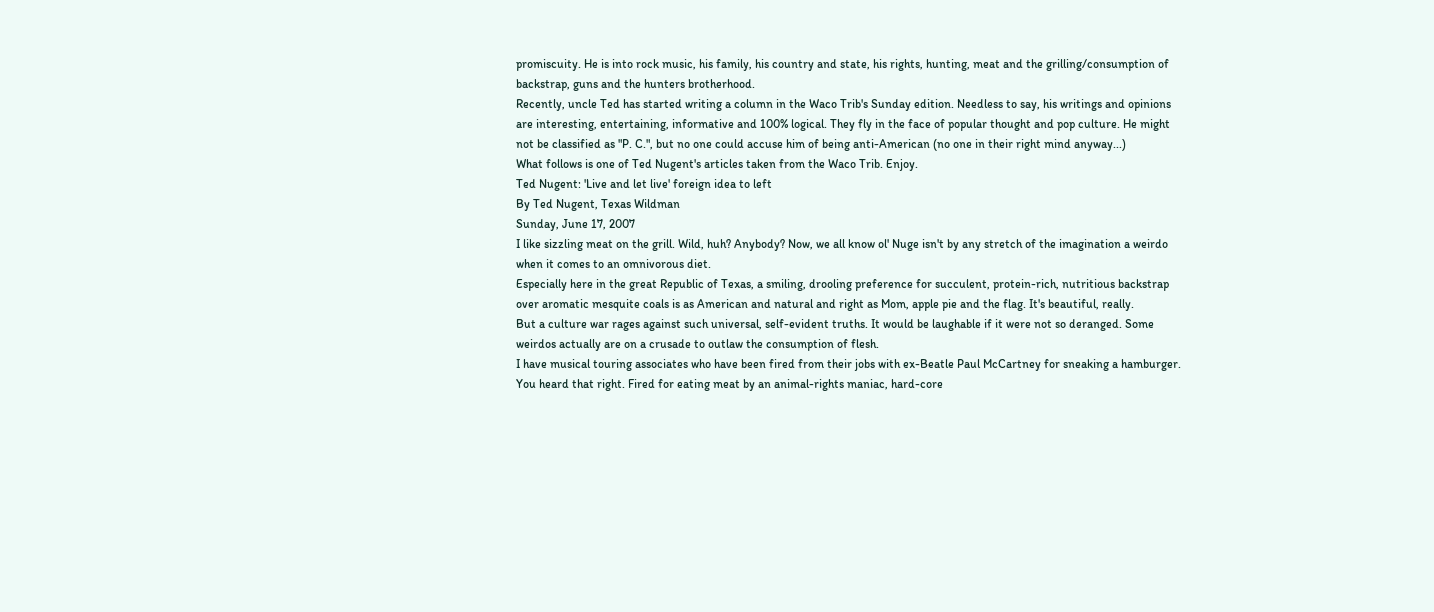promiscuity. He is into rock music, his family, his country and state, his rights, hunting, meat and the grilling/consumption of backstrap, guns and the hunters brotherhood.
Recently, uncle Ted has started writing a column in the Waco Trib's Sunday edition. Needless to say, his writings and opinions are interesting, entertaining, informative and 100% logical. They fly in the face of popular thought and pop culture. He might not be classified as "P. C.", but no one could accuse him of being anti-American (no one in their right mind anyway...)
What follows is one of Ted Nugent's articles taken from the Waco Trib. Enjoy.
Ted Nugent: 'Live and let live' foreign idea to left
By Ted Nugent, Texas Wildman
Sunday, June 17, 2007
I like sizzling meat on the grill. Wild, huh? Anybody? Now, we all know ol' Nuge isn't by any stretch of the imagination a weirdo when it comes to an omnivorous diet.
Especially here in the great Republic of Texas, a smiling, drooling preference for succulent, protein-rich, nutritious backstrap over aromatic mesquite coals is as American and natural and right as Mom, apple pie and the flag. It's beautiful, really.
But a culture war rages against such universal, self-evident truths. It would be laughable if it were not so deranged. Some weirdos actually are on a crusade to outlaw the consumption of flesh.
I have musical touring associates who have been fired from their jobs with ex-Beatle Paul McCartney for sneaking a hamburger.
You heard that right. Fired for eating meat by an animal-rights maniac, hard-core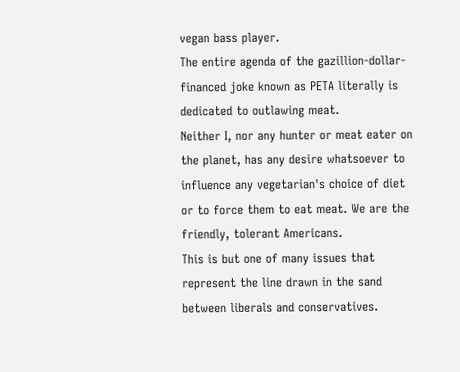vegan bass player.
The entire agenda of the gazillion-dollar-financed joke known as PETA literally is dedicated to outlawing meat.
Neither I, nor any hunter or meat eater on the planet, has any desire whatsoever to influence any vegetarian's choice of diet or to force them to eat meat. We are the friendly, tolerant Americans.
This is but one of many issues that represent the line drawn in the sand between liberals and conservatives.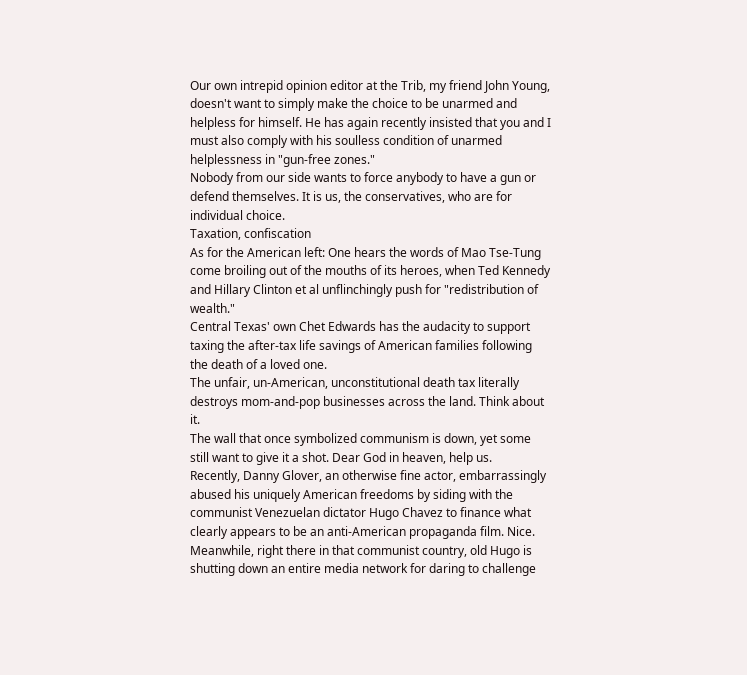Our own intrepid opinion editor at the Trib, my friend John Young, doesn't want to simply make the choice to be unarmed and helpless for himself. He has again recently insisted that you and I must also comply with his soulless condition of unarmed helplessness in "gun-free zones."
Nobody from our side wants to force anybody to have a gun or defend themselves. It is us, the conservatives, who are for individual choice.
Taxation, confiscation
As for the American left: One hears the words of Mao Tse-Tung come broiling out of the mouths of its heroes, when Ted Kennedy and Hillary Clinton et al unflinchingly push for "redistribution of wealth."
Central Texas' own Chet Edwards has the audacity to support taxing the after-tax life savings of American families following the death of a loved one.
The unfair, un-American, unconstitutional death tax literally destroys mom-and-pop businesses across the land. Think about it.
The wall that once symbolized communism is down, yet some still want to give it a shot. Dear God in heaven, help us.
Recently, Danny Glover, an otherwise fine actor, embarrassingly abused his uniquely American freedoms by siding with the communist Venezuelan dictator Hugo Chavez to finance what clearly appears to be an anti-American propaganda film. Nice.
Meanwhile, right there in that communist country, old Hugo is shutting down an entire media network for daring to challenge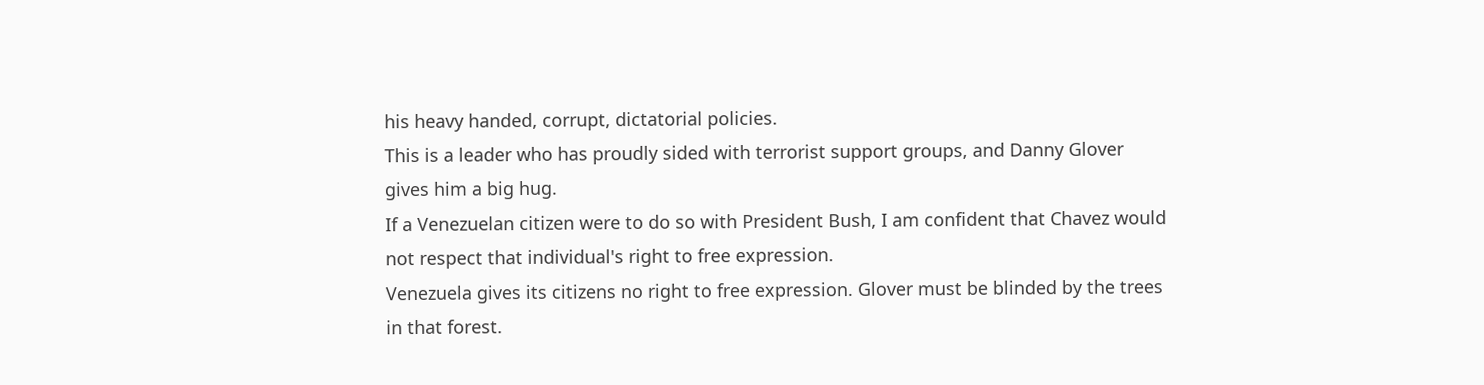his heavy handed, corrupt, dictatorial policies.
This is a leader who has proudly sided with terrorist support groups, and Danny Glover gives him a big hug.
If a Venezuelan citizen were to do so with President Bush, I am confident that Chavez would not respect that individual's right to free expression.
Venezuela gives its citizens no right to free expression. Glover must be blinded by the trees in that forest.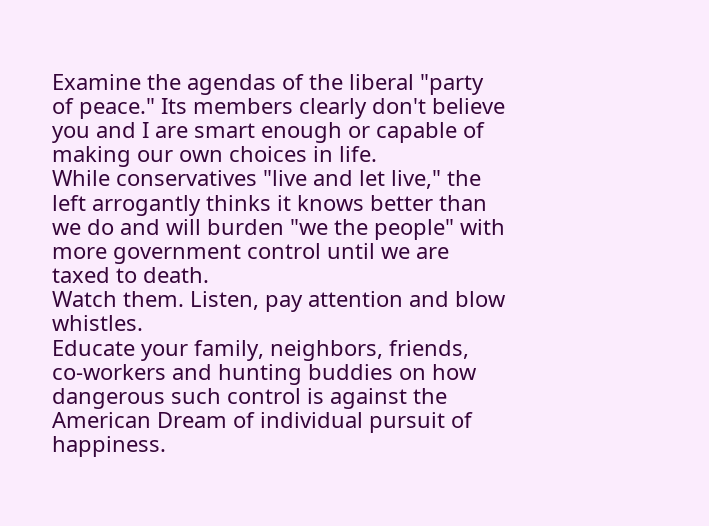Examine the agendas of the liberal "party of peace." Its members clearly don't believe you and I are smart enough or capable of making our own choices in life.
While conservatives "live and let live," the left arrogantly thinks it knows better than we do and will burden "we the people" with more government control until we are taxed to death.
Watch them. Listen, pay attention and blow whistles.
Educate your family, neighbors, friends, co-workers and hunting buddies on how dangerous such control is against the American Dream of individual pursuit of happiness.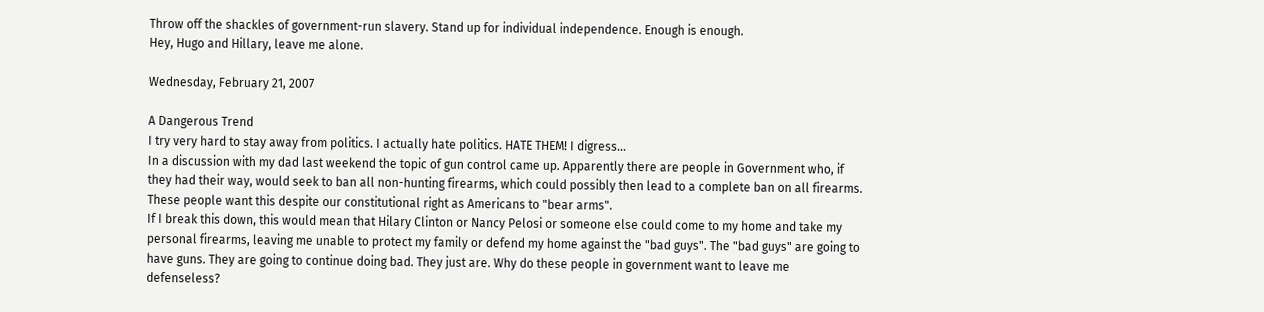Throw off the shackles of government-run slavery. Stand up for individual independence. Enough is enough.
Hey, Hugo and Hillary, leave me alone.

Wednesday, February 21, 2007

A Dangerous Trend
I try very hard to stay away from politics. I actually hate politics. HATE THEM! I digress...
In a discussion with my dad last weekend the topic of gun control came up. Apparently there are people in Government who, if they had their way, would seek to ban all non-hunting firearms, which could possibly then lead to a complete ban on all firearms. These people want this despite our constitutional right as Americans to "bear arms".
If I break this down, this would mean that Hilary Clinton or Nancy Pelosi or someone else could come to my home and take my personal firearms, leaving me unable to protect my family or defend my home against the "bad guys". The "bad guys" are going to have guns. They are going to continue doing bad. They just are. Why do these people in government want to leave me defenseless?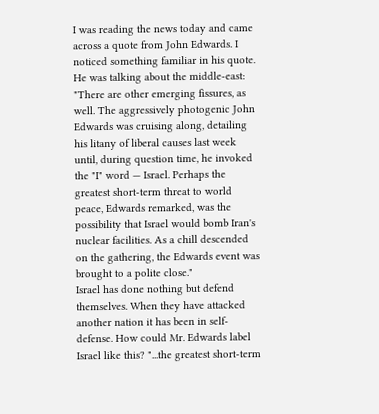I was reading the news today and came across a quote from John Edwards. I noticed something familiar in his quote. He was talking about the middle-east:
"There are other emerging fissures, as well. The aggressively photogenic John Edwards was cruising along, detailing his litany of liberal causes last week until, during question time, he invoked the "I" word — Israel. Perhaps the greatest short-term threat to world peace, Edwards remarked, was the possibility that Israel would bomb Iran's nuclear facilities. As a chill descended on the gathering, the Edwards event was brought to a polite close."
Israel has done nothing but defend themselves. When they have attacked another nation it has been in self-defense. How could Mr. Edwards label Israel like this? "...the greatest short-term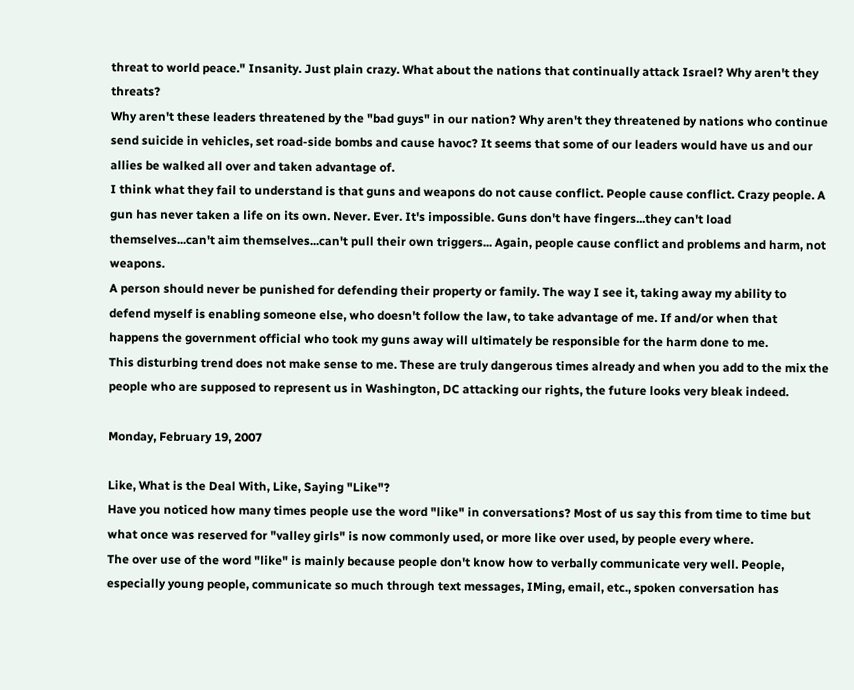threat to world peace." Insanity. Just plain crazy. What about the nations that continually attack Israel? Why aren't they threats?
Why aren't these leaders threatened by the "bad guys" in our nation? Why aren't they threatened by nations who continue send suicide in vehicles, set road-side bombs and cause havoc? It seems that some of our leaders would have us and our allies be walked all over and taken advantage of.
I think what they fail to understand is that guns and weapons do not cause conflict. People cause conflict. Crazy people. A gun has never taken a life on its own. Never. Ever. It's impossible. Guns don't have fingers...they can't load themselves...can't aim themselves...can't pull their own triggers... Again, people cause conflict and problems and harm, not weapons.
A person should never be punished for defending their property or family. The way I see it, taking away my ability to defend myself is enabling someone else, who doesn't follow the law, to take advantage of me. If and/or when that happens the government official who took my guns away will ultimately be responsible for the harm done to me.
This disturbing trend does not make sense to me. These are truly dangerous times already and when you add to the mix the people who are supposed to represent us in Washington, DC attacking our rights, the future looks very bleak indeed.

Monday, February 19, 2007

Like, What is the Deal With, Like, Saying "Like"?
Have you noticed how many times people use the word "like" in conversations? Most of us say this from time to time but what once was reserved for "valley girls" is now commonly used, or more like over used, by people every where.
The over use of the word "like" is mainly because people don't know how to verbally communicate very well. People, especially young people, communicate so much through text messages, IMing, email, etc., spoken conversation has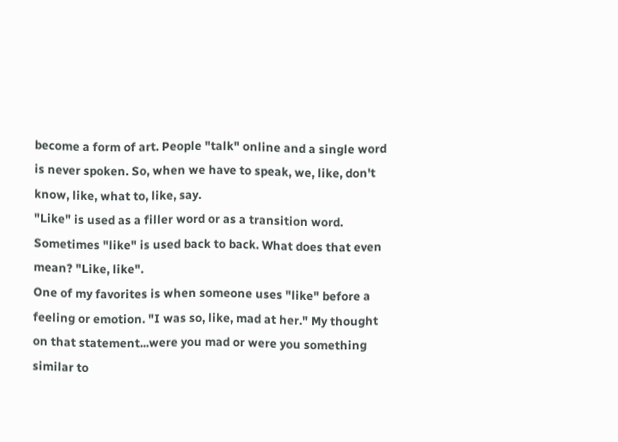become a form of art. People "talk" online and a single word is never spoken. So, when we have to speak, we, like, don't know, like, what to, like, say.
"Like" is used as a filler word or as a transition word. Sometimes "like" is used back to back. What does that even mean? "Like, like".
One of my favorites is when someone uses "like" before a feeling or emotion. "I was so, like, mad at her." My thought on that statement...were you mad or were you something similar to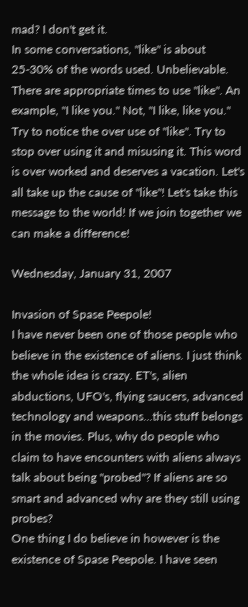mad? I don't get it.
In some conversations, "like" is about 25-30% of the words used. Unbelievable.
There are appropriate times to use "like". An example, "I like you." Not, "I like, like you."
Try to notice the over use of "like". Try to stop over using it and misusing it. This word is over worked and deserves a vacation. Let's all take up the cause of "like"! Let's take this message to the world! If we join together we can make a difference!

Wednesday, January 31, 2007

Invasion of Spase Peepole!
I have never been one of those people who believe in the existence of aliens. I just think the whole idea is crazy. ET's, alien abductions, UFO's, flying saucers, advanced technology and weapons...this stuff belongs in the movies. Plus, why do people who claim to have encounters with aliens always talk about being "probed"? If aliens are so smart and advanced why are they still using probes?
One thing I do believe in however is the existence of Spase Peepole. I have seen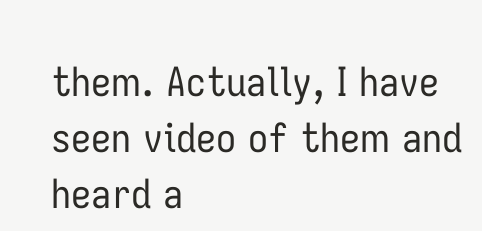them. Actually, I have seen video of them and heard a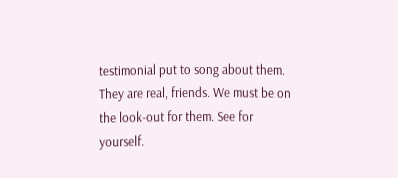testimonial put to song about them. They are real, friends. We must be on the look-out for them. See for yourself.